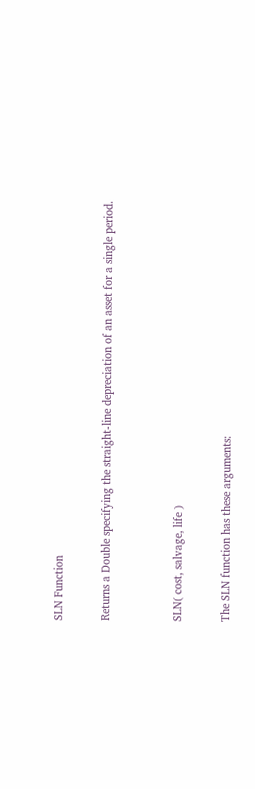SLN Function

Returns a Double specifying the straight-line depreciation of an asset for a single period.


SLN( cost, salvage, life )

The SLN function has these arguments: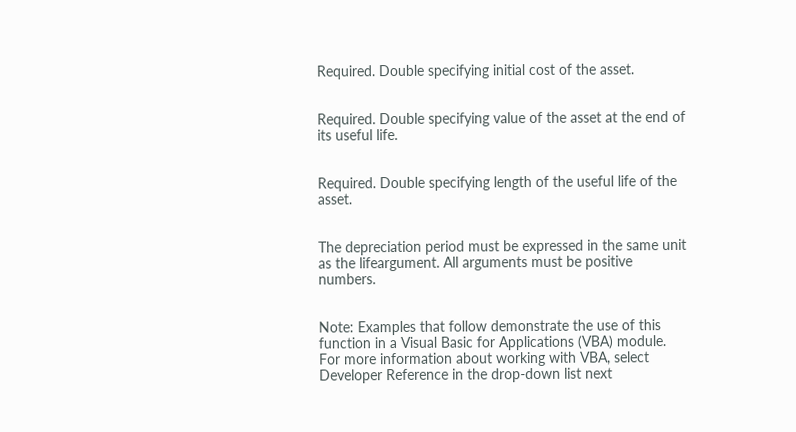Required. Double specifying initial cost of the asset.


Required. Double specifying value of the asset at the end of its useful life.


Required. Double specifying length of the useful life of the asset.


The depreciation period must be expressed in the same unit as the lifeargument. All arguments must be positive numbers.


Note: Examples that follow demonstrate the use of this function in a Visual Basic for Applications (VBA) module. For more information about working with VBA, select Developer Reference in the drop-down list next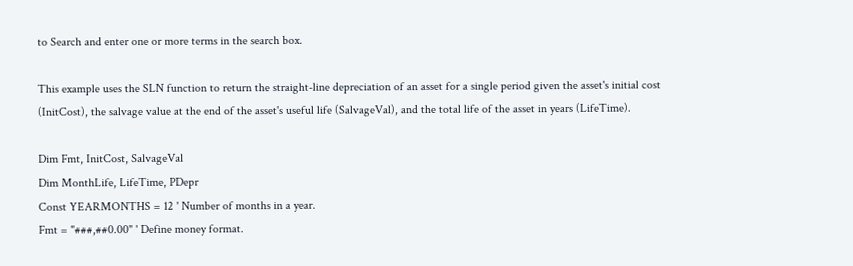to Search and enter one or more terms in the search box.

This example uses the SLN function to return the straight-line depreciation of an asset for a single period given the asset's initial cost (InitCost), the salvage value at the end of the asset's useful life (SalvageVal), and the total life of the asset in years (LifeTime).

Dim Fmt, InitCost, SalvageVal
Dim MonthLife, LifeTime, PDepr
Const YEARMONTHS = 12 ' Number of months in a year.
Fmt = "###,##0.00" ' Define money format.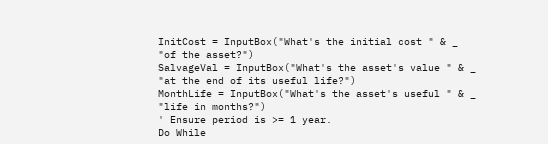InitCost = InputBox("What's the initial cost " & _
"of the asset?")
SalvageVal = InputBox("What's the asset's value " & _
"at the end of its useful life?")
MonthLife = InputBox("What's the asset's useful " & _
"life in months?")
' Ensure period is >= 1 year.
Do While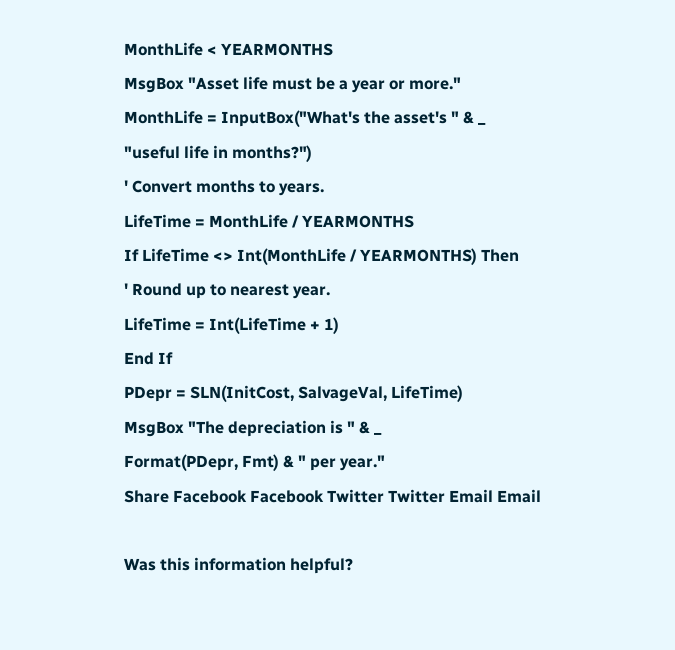MonthLife < YEARMONTHS
MsgBox "Asset life must be a year or more."
MonthLife = InputBox("What's the asset's " & _
"useful life in months?")
' Convert months to years.
LifeTime = MonthLife / YEARMONTHS
If LifeTime <> Int(MonthLife / YEARMONTHS) Then
' Round up to nearest year.
LifeTime = Int(LifeTime + 1)
End If
PDepr = SLN(InitCost, SalvageVal, LifeTime)
MsgBox "The depreciation is " & _
Format(PDepr, Fmt) & " per year."
Share Facebook Facebook Twitter Twitter Email Email

Was this information helpful?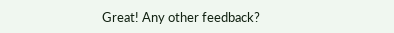Great! Any other feedback?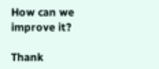How can we improve it?

Thank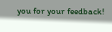you for your feedback!